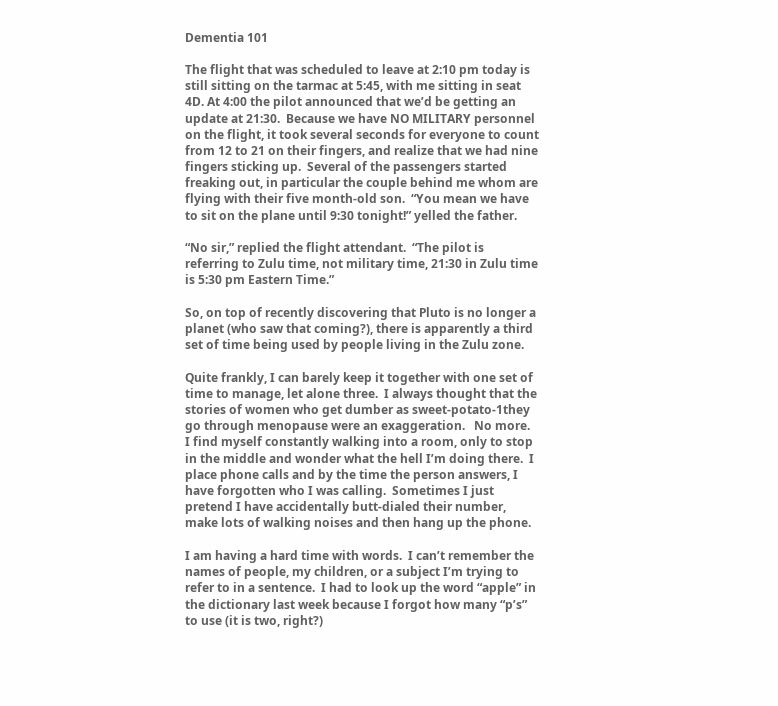Dementia 101

The flight that was scheduled to leave at 2:10 pm today is still sitting on the tarmac at 5:45, with me sitting in seat 4D. At 4:00 the pilot announced that we’d be getting an update at 21:30.  Because we have NO MILITARY personnel on the flight, it took several seconds for everyone to count from 12 to 21 on their fingers, and realize that we had nine fingers sticking up.  Several of the passengers started freaking out, in particular the couple behind me whom are flying with their five month-old son.  “You mean we have to sit on the plane until 9:30 tonight!” yelled the father.

“No sir,” replied the flight attendant.  “The pilot is referring to Zulu time, not military time, 21:30 in Zulu time is 5:30 pm Eastern Time.”

So, on top of recently discovering that Pluto is no longer a planet (who saw that coming?), there is apparently a third set of time being used by people living in the Zulu zone.

Quite frankly, I can barely keep it together with one set of time to manage, let alone three.  I always thought that the stories of women who get dumber as sweet-potato-1they go through menopause were an exaggeration.   No more.  I find myself constantly walking into a room, only to stop in the middle and wonder what the hell I’m doing there.  I place phone calls and by the time the person answers, I have forgotten who I was calling.  Sometimes I just pretend I have accidentally butt-dialed their number, make lots of walking noises and then hang up the phone.

I am having a hard time with words.  I can’t remember the names of people, my children, or a subject I’m trying to refer to in a sentence.  I had to look up the word “apple” in the dictionary last week because I forgot how many “p’s” to use (it is two, right?)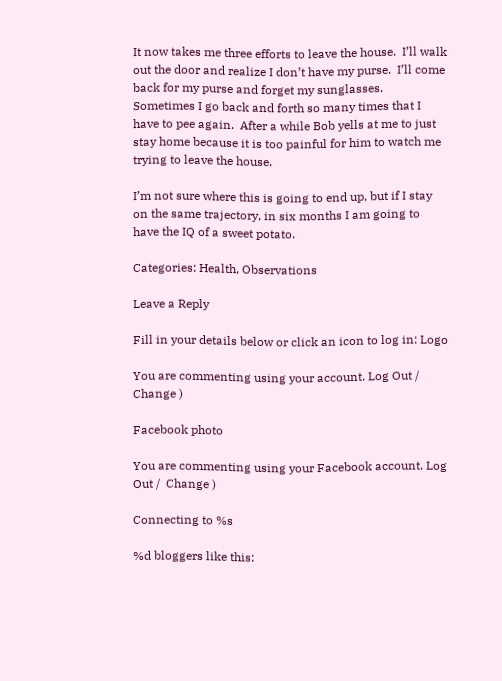It now takes me three efforts to leave the house.  I’ll walk out the door and realize I don’t have my purse.  I’ll come back for my purse and forget my sunglasses.  Sometimes I go back and forth so many times that I have to pee again.  After a while Bob yells at me to just stay home because it is too painful for him to watch me trying to leave the house.

I’m not sure where this is going to end up, but if I stay on the same trajectory, in six months I am going to have the IQ of a sweet potato.

Categories: Health, Observations

Leave a Reply

Fill in your details below or click an icon to log in: Logo

You are commenting using your account. Log Out /  Change )

Facebook photo

You are commenting using your Facebook account. Log Out /  Change )

Connecting to %s

%d bloggers like this: